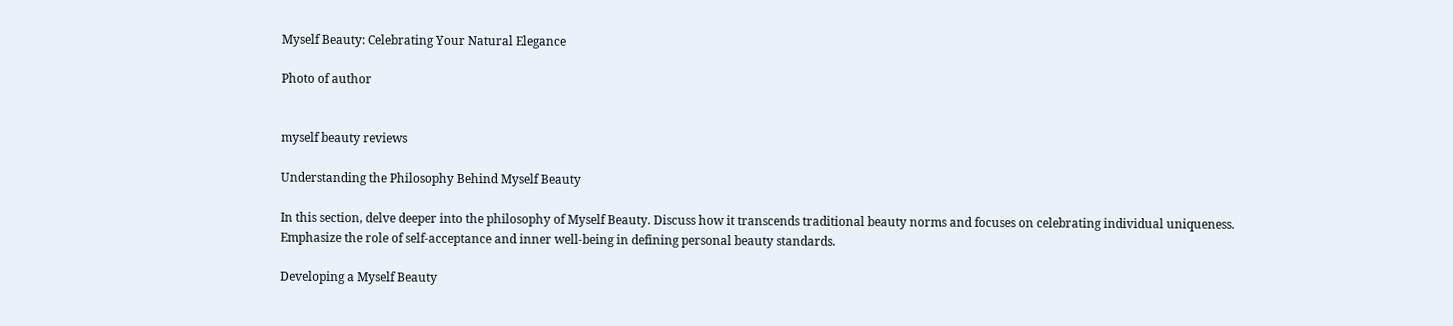Myself Beauty: Celebrating Your Natural Elegance

Photo of author


myself beauty reviews

Understanding the Philosophy Behind Myself Beauty

In this section, delve deeper into the philosophy of Myself Beauty. Discuss how it transcends traditional beauty norms and focuses on celebrating individual uniqueness. Emphasize the role of self-acceptance and inner well-being in defining personal beauty standards.

Developing a Myself Beauty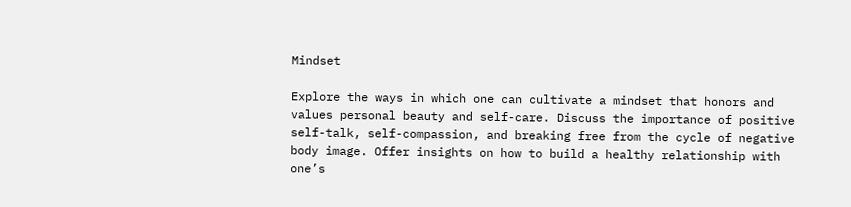Mindset

Explore the ways in which one can cultivate a mindset that honors and values personal beauty and self-care. Discuss the importance of positive self-talk, self-compassion, and breaking free from the cycle of negative body image. Offer insights on how to build a healthy relationship with one’s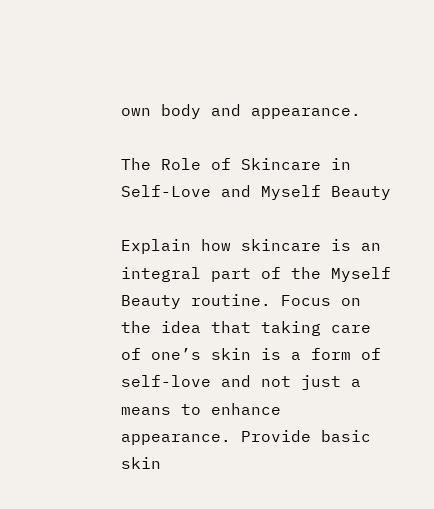own body and appearance.

The Role of Skincare in Self-Love and Myself Beauty

Explain how skincare is an integral part of the Myself Beauty routine. Focus on the idea that taking care of one’s skin is a form of self-love and not just a means to enhance appearance. Provide basic skin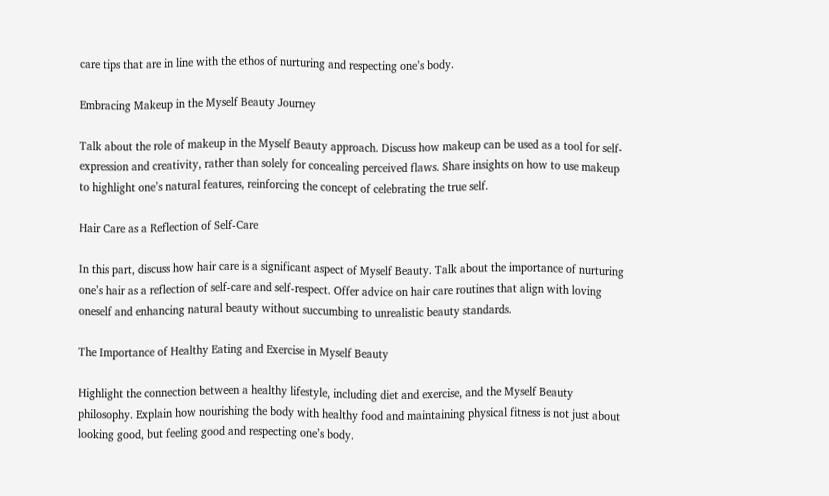care tips that are in line with the ethos of nurturing and respecting one’s body.

Embracing Makeup in the Myself Beauty Journey

Talk about the role of makeup in the Myself Beauty approach. Discuss how makeup can be used as a tool for self-expression and creativity, rather than solely for concealing perceived flaws. Share insights on how to use makeup to highlight one’s natural features, reinforcing the concept of celebrating the true self.

Hair Care as a Reflection of Self-Care

In this part, discuss how hair care is a significant aspect of Myself Beauty. Talk about the importance of nurturing one’s hair as a reflection of self-care and self-respect. Offer advice on hair care routines that align with loving oneself and enhancing natural beauty without succumbing to unrealistic beauty standards.

The Importance of Healthy Eating and Exercise in Myself Beauty

Highlight the connection between a healthy lifestyle, including diet and exercise, and the Myself Beauty philosophy. Explain how nourishing the body with healthy food and maintaining physical fitness is not just about looking good, but feeling good and respecting one’s body.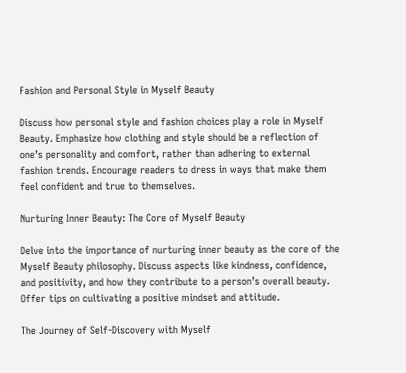Fashion and Personal Style in Myself Beauty

Discuss how personal style and fashion choices play a role in Myself Beauty. Emphasize how clothing and style should be a reflection of one’s personality and comfort, rather than adhering to external fashion trends. Encourage readers to dress in ways that make them feel confident and true to themselves.

Nurturing Inner Beauty: The Core of Myself Beauty

Delve into the importance of nurturing inner beauty as the core of the Myself Beauty philosophy. Discuss aspects like kindness, confidence, and positivity, and how they contribute to a person’s overall beauty. Offer tips on cultivating a positive mindset and attitude.

The Journey of Self-Discovery with Myself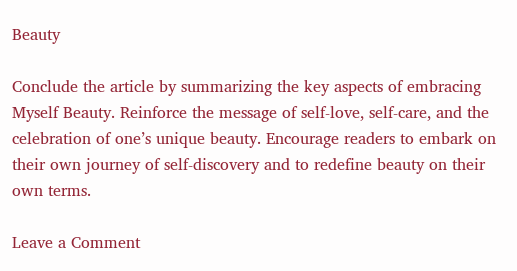Beauty

Conclude the article by summarizing the key aspects of embracing Myself Beauty. Reinforce the message of self-love, self-care, and the celebration of one’s unique beauty. Encourage readers to embark on their own journey of self-discovery and to redefine beauty on their own terms.

Leave a Comment